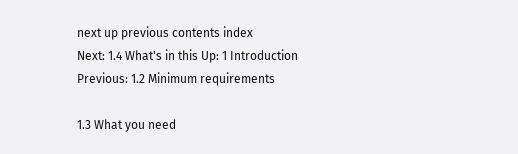next up previous contents index
Next: 1.4 What's in this Up: 1 Introduction Previous: 1.2 Minimum requirements

1.3 What you need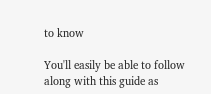to know

You'll easily be able to follow along with this guide as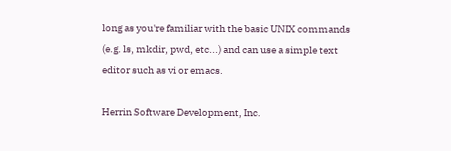long as you're familiar with the basic UNIX commands (e.g. ls, mkdir, pwd, etc...) and can use a simple text editor such as vi or emacs.

Herrin Software Development, Inc.